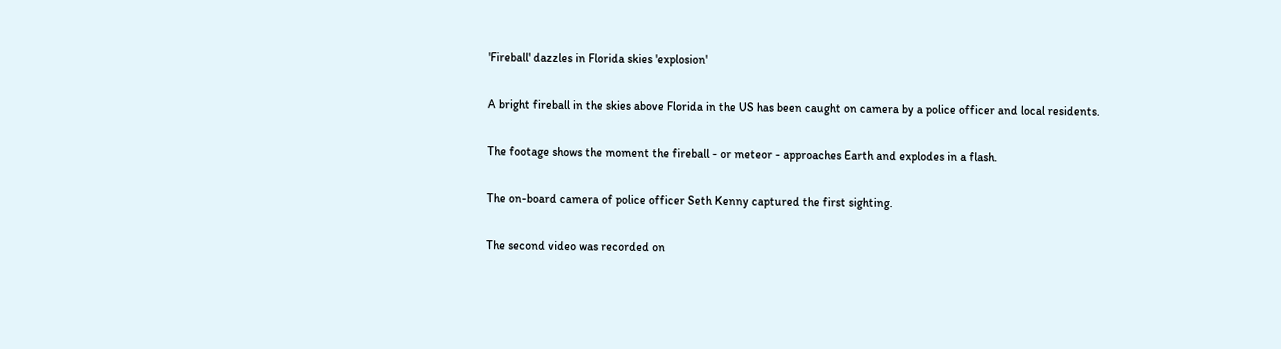'Fireball' dazzles in Florida skies 'explosion'

A bright fireball in the skies above Florida in the US has been caught on camera by a police officer and local residents.

The footage shows the moment the fireball - or meteor - approaches Earth and explodes in a flash.

The on-board camera of police officer Seth Kenny captured the first sighting.

The second video was recorded on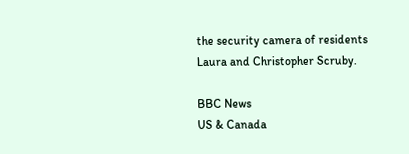the security camera of residents Laura and Christopher Scruby.

BBC News
US & Canada